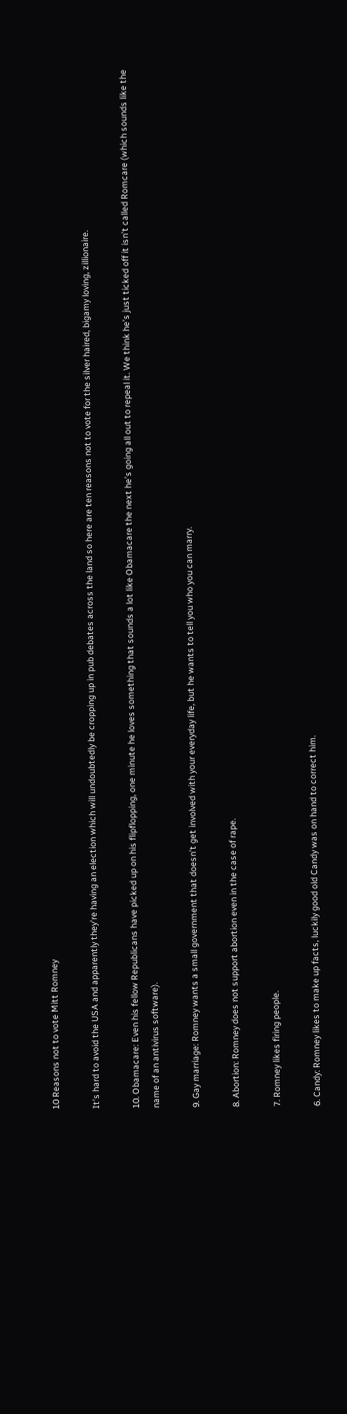10 Reasons not to vote Mitt Romney

It’s hard to avoid the USA and apparently they’re having an election which will undoubtedly be cropping up in pub debates across the land so here are ten reasons not to vote for the silver haired, bigamy loving, zillionaire.

10. Obamacare: Even his fellow Republicans have picked up on his flipflopping, one minute he loves something that sounds a lot like Obamacare the next he’s going all out to repeal it. We think he’s just ticked off it isn’t called Romcare (which sounds like the name of an antivirus software).

9. Gay marriage: Romney wants a small government that doesn’t get involved with your everyday life, but he wants to tell you who you can marry.

8. Abortion: Romney does not support abortion even in the case of rape.

7. Romney likes firing people.

6. Candy: Romney likes to make up facts, luckily good old Candy was on hand to correct him.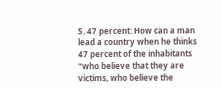5. 47 percent: How can a man lead a country when he thinks 47 percent of the inhabitants “who believe that they are victims, who believe the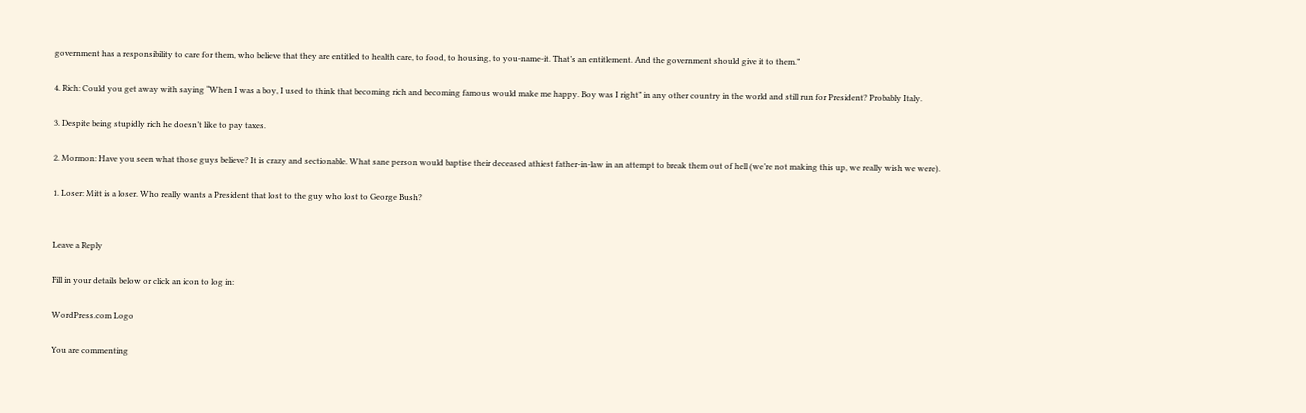government has a responsibility to care for them, who believe that they are entitled to health care, to food, to housing, to you-name-it. That’s an entitlement. And the government should give it to them.”

4. Rich: Could you get away with saying “When I was a boy, I used to think that becoming rich and becoming famous would make me happy. Boy was I right” in any other country in the world and still run for President? Probably Italy.

3. Despite being stupidly rich he doesn’t like to pay taxes.

2. Mormon: Have you seen what those guys believe? It is crazy and sectionable. What sane person would baptise their deceased athiest father-in-law in an attempt to break them out of hell (we’re not making this up, we really wish we were).

1. Loser: Mitt is a loser. Who really wants a President that lost to the guy who lost to George Bush?


Leave a Reply

Fill in your details below or click an icon to log in:

WordPress.com Logo

You are commenting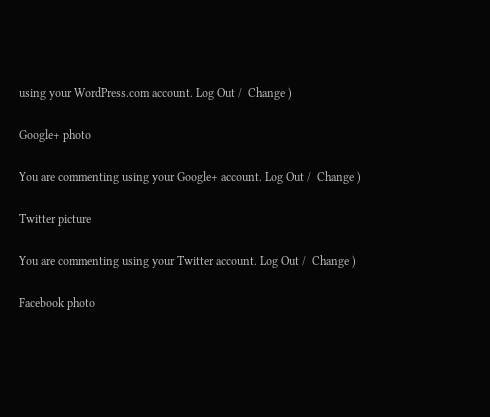using your WordPress.com account. Log Out /  Change )

Google+ photo

You are commenting using your Google+ account. Log Out /  Change )

Twitter picture

You are commenting using your Twitter account. Log Out /  Change )

Facebook photo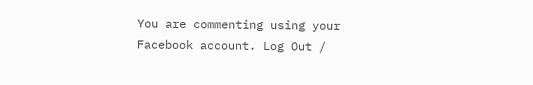You are commenting using your Facebook account. Log Out /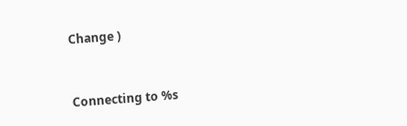Change )


Connecting to %s